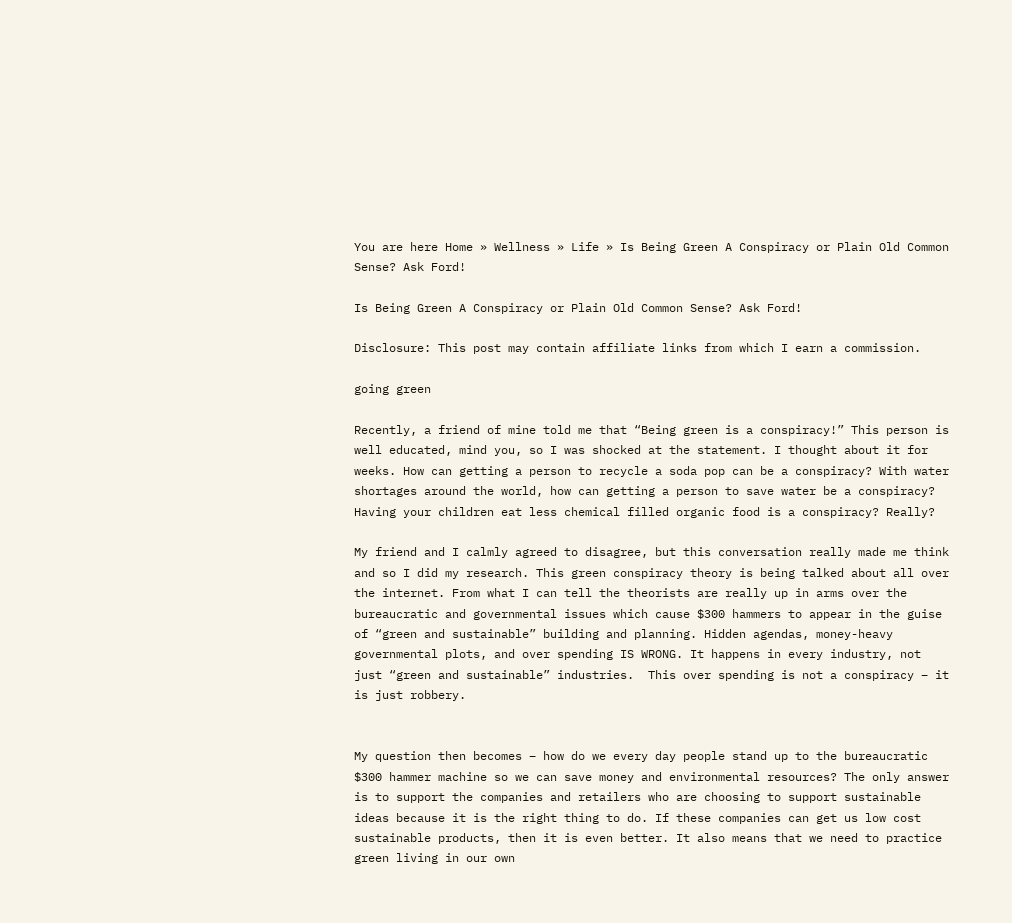You are here Home » Wellness » Life » Is Being Green A Conspiracy or Plain Old Common Sense? Ask Ford!

Is Being Green A Conspiracy or Plain Old Common Sense? Ask Ford!

Disclosure: This post may contain affiliate links from which I earn a commission.

going green

Recently, a friend of mine told me that “Being green is a conspiracy!” This person is well educated, mind you, so I was shocked at the statement. I thought about it for weeks. How can getting a person to recycle a soda pop can be a conspiracy? With water shortages around the world, how can getting a person to save water be a conspiracy? Having your children eat less chemical filled organic food is a conspiracy? Really?

My friend and I calmly agreed to disagree, but this conversation really made me think and so I did my research. This green conspiracy theory is being talked about all over the internet. From what I can tell the theorists are really up in arms over the bureaucratic and governmental issues which cause $300 hammers to appear in the guise of “green and sustainable” building and planning. Hidden agendas, money-heavy governmental plots, and over spending IS WRONG. It happens in every industry, not just “green and sustainable” industries.  This over spending is not a conspiracy – it is just robbery.


My question then becomes – how do we every day people stand up to the bureaucratic $300 hammer machine so we can save money and environmental resources? The only answer is to support the companies and retailers who are choosing to support sustainable ideas because it is the right thing to do. If these companies can get us low cost sustainable products, then it is even better. It also means that we need to practice green living in our own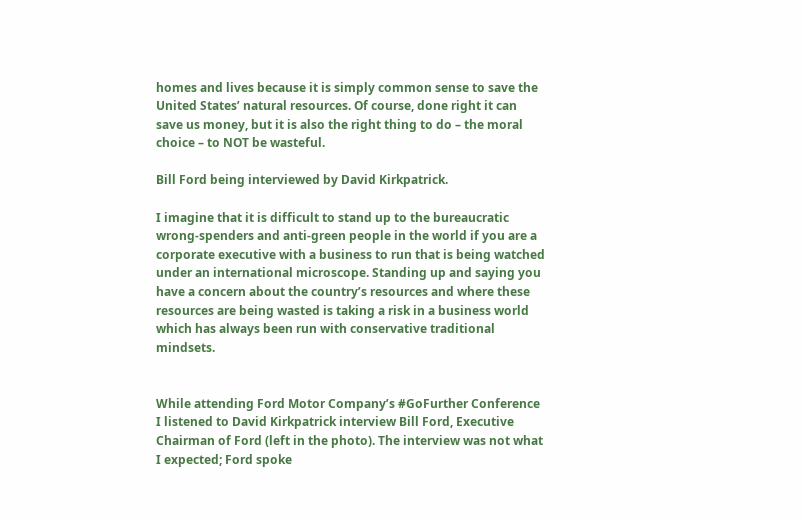homes and lives because it is simply common sense to save the United States’ natural resources. Of course, done right it can save us money, but it is also the right thing to do – the moral choice – to NOT be wasteful.

Bill Ford being interviewed by David Kirkpatrick.

I imagine that it is difficult to stand up to the bureaucratic wrong-spenders and anti-green people in the world if you are a corporate executive with a business to run that is being watched under an international microscope. Standing up and saying you have a concern about the country’s resources and where these resources are being wasted is taking a risk in a business world which has always been run with conservative traditional mindsets.


While attending Ford Motor Company’s #GoFurther Conference I listened to David Kirkpatrick interview Bill Ford, Executive Chairman of Ford (left in the photo). The interview was not what I expected; Ford spoke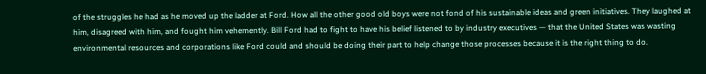of the struggles he had as he moved up the ladder at Ford. How all the other good old boys were not fond of his sustainable ideas and green initiatives. They laughed at him, disagreed with him, and fought him vehemently. Bill Ford had to fight to have his belief listened to by industry executives — that the United States was wasting environmental resources and corporations like Ford could and should be doing their part to help change those processes because it is the right thing to do.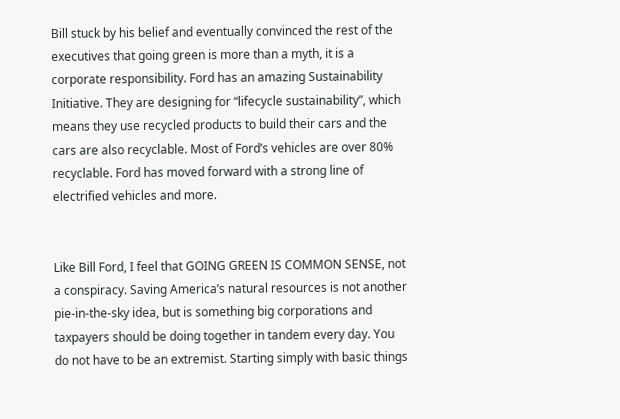Bill stuck by his belief and eventually convinced the rest of the executives that going green is more than a myth, it is a corporate responsibility. Ford has an amazing Sustainability Initiative. They are designing for “lifecycle sustainability”, which means they use recycled products to build their cars and the cars are also recyclable. Most of Ford’s vehicles are over 80% recyclable. Ford has moved forward with a strong line of electrified vehicles and more.


Like Bill Ford, I feel that GOING GREEN IS COMMON SENSE, not a conspiracy. Saving America’s natural resources is not another pie-in-the-sky idea, but is something big corporations and taxpayers should be doing together in tandem every day. You do not have to be an extremist. Starting simply with basic things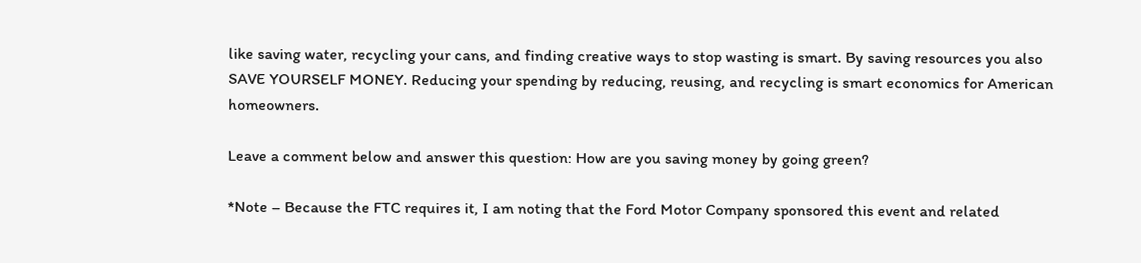like saving water, recycling your cans, and finding creative ways to stop wasting is smart. By saving resources you also SAVE YOURSELF MONEY. Reducing your spending by reducing, reusing, and recycling is smart economics for American homeowners.

Leave a comment below and answer this question: How are you saving money by going green?

*Note – Because the FTC requires it, I am noting that the Ford Motor Company sponsored this event and related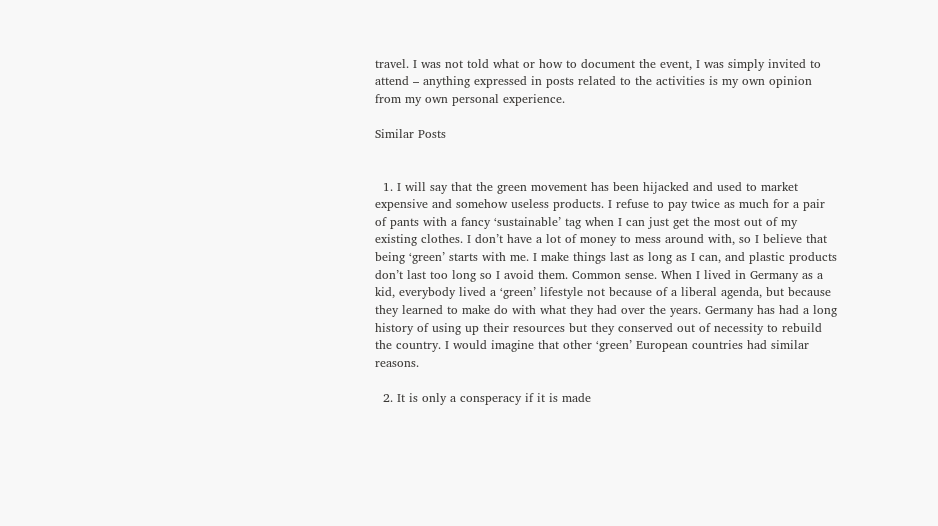travel. I was not told what or how to document the event, I was simply invited to attend – anything expressed in posts related to the activities is my own opinion from my own personal experience.

Similar Posts


  1. I will say that the green movement has been hijacked and used to market expensive and somehow useless products. I refuse to pay twice as much for a pair of pants with a fancy ‘sustainable’ tag when I can just get the most out of my existing clothes. I don’t have a lot of money to mess around with, so I believe that being ‘green’ starts with me. I make things last as long as I can, and plastic products don’t last too long so I avoid them. Common sense. When I lived in Germany as a kid, everybody lived a ‘green’ lifestyle not because of a liberal agenda, but because they learned to make do with what they had over the years. Germany has had a long history of using up their resources but they conserved out of necessity to rebuild the country. I would imagine that other ‘green’ European countries had similar reasons.

  2. It is only a consperacy if it is made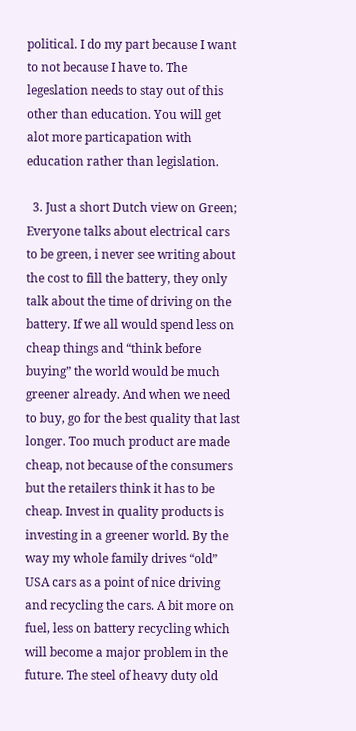political. I do my part because I want to not because I have to. The legeslation needs to stay out of this other than education. You will get alot more particapation with education rather than legislation.

  3. Just a short Dutch view on Green; Everyone talks about electrical cars to be green, i never see writing about the cost to fill the battery, they only talk about the time of driving on the battery. If we all would spend less on cheap things and “think before buying” the world would be much greener already. And when we need to buy, go for the best quality that last longer. Too much product are made cheap, not because of the consumers but the retailers think it has to be cheap. Invest in quality products is investing in a greener world. By the way my whole family drives “old” USA cars as a point of nice driving and recycling the cars. A bit more on fuel, less on battery recycling which will become a major problem in the future. The steel of heavy duty old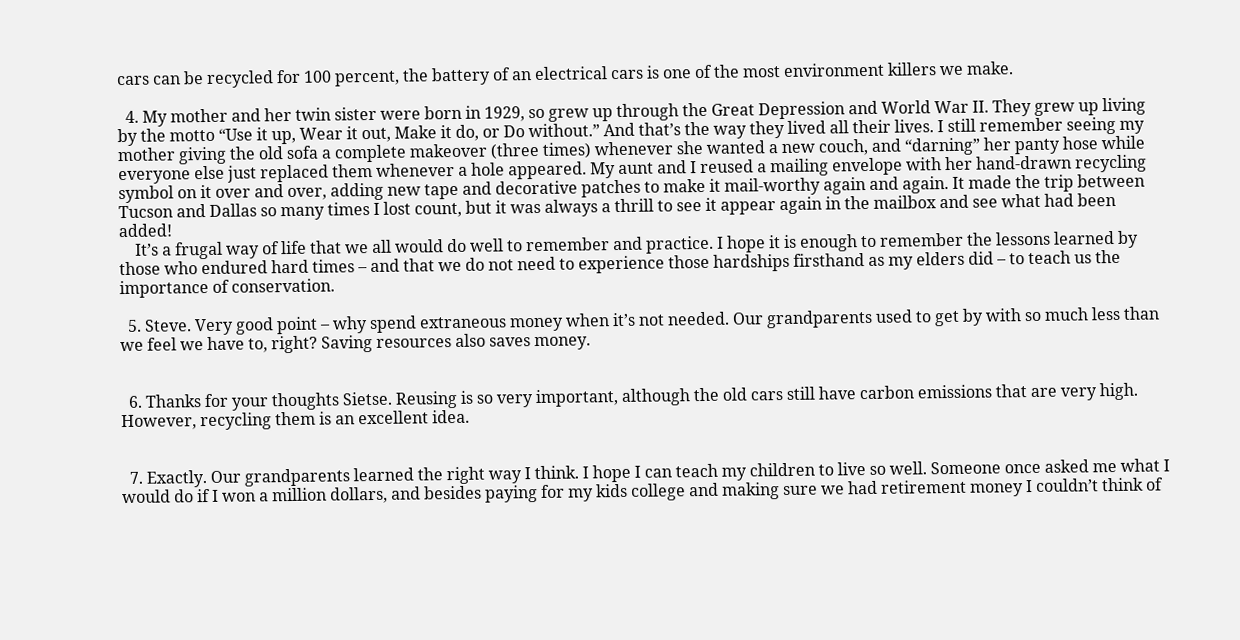cars can be recycled for 100 percent, the battery of an electrical cars is one of the most environment killers we make.

  4. My mother and her twin sister were born in 1929, so grew up through the Great Depression and World War II. They grew up living by the motto “Use it up, Wear it out, Make it do, or Do without.” And that’s the way they lived all their lives. I still remember seeing my mother giving the old sofa a complete makeover (three times) whenever she wanted a new couch, and “darning” her panty hose while everyone else just replaced them whenever a hole appeared. My aunt and I reused a mailing envelope with her hand-drawn recycling symbol on it over and over, adding new tape and decorative patches to make it mail-worthy again and again. It made the trip between Tucson and Dallas so many times I lost count, but it was always a thrill to see it appear again in the mailbox and see what had been added!
    It’s a frugal way of life that we all would do well to remember and practice. I hope it is enough to remember the lessons learned by those who endured hard times – and that we do not need to experience those hardships firsthand as my elders did – to teach us the importance of conservation.

  5. Steve. Very good point – why spend extraneous money when it’s not needed. Our grandparents used to get by with so much less than we feel we have to, right? Saving resources also saves money.


  6. Thanks for your thoughts Sietse. Reusing is so very important, although the old cars still have carbon emissions that are very high. However, recycling them is an excellent idea.


  7. Exactly. Our grandparents learned the right way I think. I hope I can teach my children to live so well. Someone once asked me what I would do if I won a million dollars, and besides paying for my kids college and making sure we had retirement money I couldn’t think of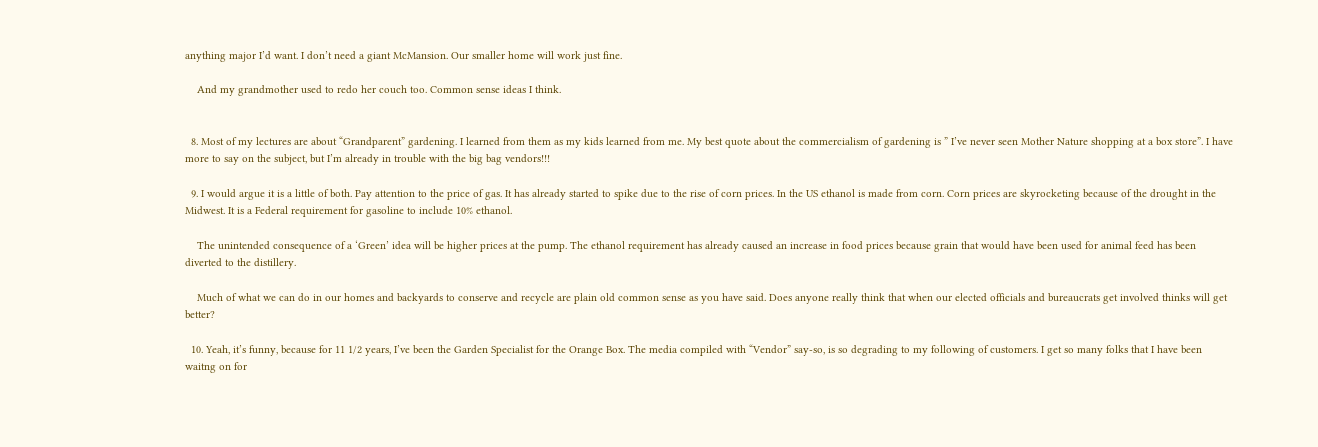anything major I’d want. I don’t need a giant McMansion. Our smaller home will work just fine.

    And my grandmother used to redo her couch too. Common sense ideas I think.


  8. Most of my lectures are about “Grandparent” gardening. I learned from them as my kids learned from me. My best quote about the commercialism of gardening is ” I’ve never seen Mother Nature shopping at a box store”. I have more to say on the subject, but I’m already in trouble with the big bag vendors!!!

  9. I would argue it is a little of both. Pay attention to the price of gas. It has already started to spike due to the rise of corn prices. In the US ethanol is made from corn. Corn prices are skyrocketing because of the drought in the Midwest. It is a Federal requirement for gasoline to include 10% ethanol.

    The unintended consequence of a ‘Green’ idea will be higher prices at the pump. The ethanol requirement has already caused an increase in food prices because grain that would have been used for animal feed has been diverted to the distillery.

    Much of what we can do in our homes and backyards to conserve and recycle are plain old common sense as you have said. Does anyone really think that when our elected officials and bureaucrats get involved thinks will get better?

  10. Yeah, it’s funny, because for 11 1/2 years, I’ve been the Garden Specialist for the Orange Box. The media compiled with “Vendor” say-so, is so degrading to my following of customers. I get so many folks that I have been waitng on for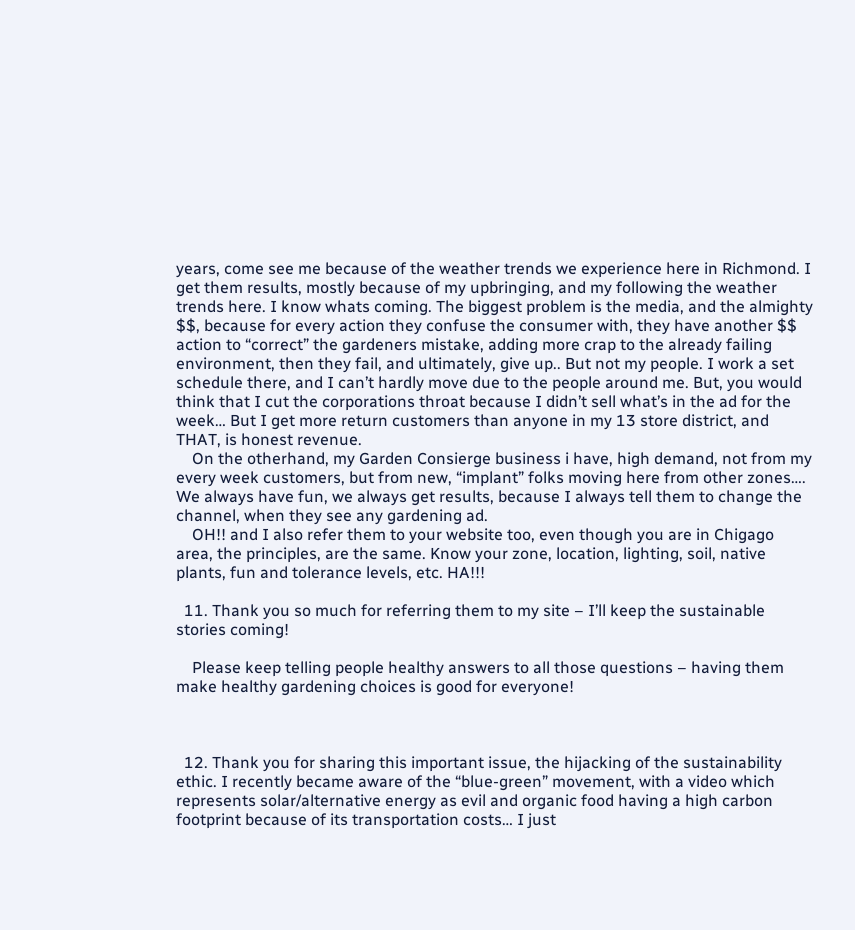years, come see me because of the weather trends we experience here in Richmond. I get them results, mostly because of my upbringing, and my following the weather trends here. I know whats coming. The biggest problem is the media, and the almighty $$, because for every action they confuse the consumer with, they have another $$ action to “correct” the gardeners mistake, adding more crap to the already failing environment, then they fail, and ultimately, give up.. But not my people. I work a set schedule there, and I can’t hardly move due to the people around me. But, you would think that I cut the corporations throat because I didn’t sell what’s in the ad for the week… But I get more return customers than anyone in my 13 store district, and THAT, is honest revenue.
    On the otherhand, my Garden Consierge business i have, high demand, not from my every week customers, but from new, “implant” folks moving here from other zones…. We always have fun, we always get results, because I always tell them to change the channel, when they see any gardening ad.
    OH!! and I also refer them to your website too, even though you are in Chigago area, the principles, are the same. Know your zone, location, lighting, soil, native plants, fun and tolerance levels, etc. HA!!!

  11. Thank you so much for referring them to my site – I’ll keep the sustainable stories coming!

    Please keep telling people healthy answers to all those questions – having them make healthy gardening choices is good for everyone!



  12. Thank you for sharing this important issue, the hijacking of the sustainability ethic. I recently became aware of the “blue-green” movement, with a video which represents solar/alternative energy as evil and organic food having a high carbon footprint because of its transportation costs… I just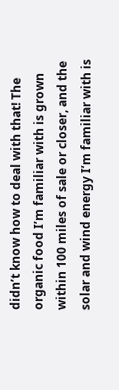didn’t know how to deal with that! The organic food I’m familiar with is grown within 100 miles of sale or closer, and the solar and wind energy I’m familiar with is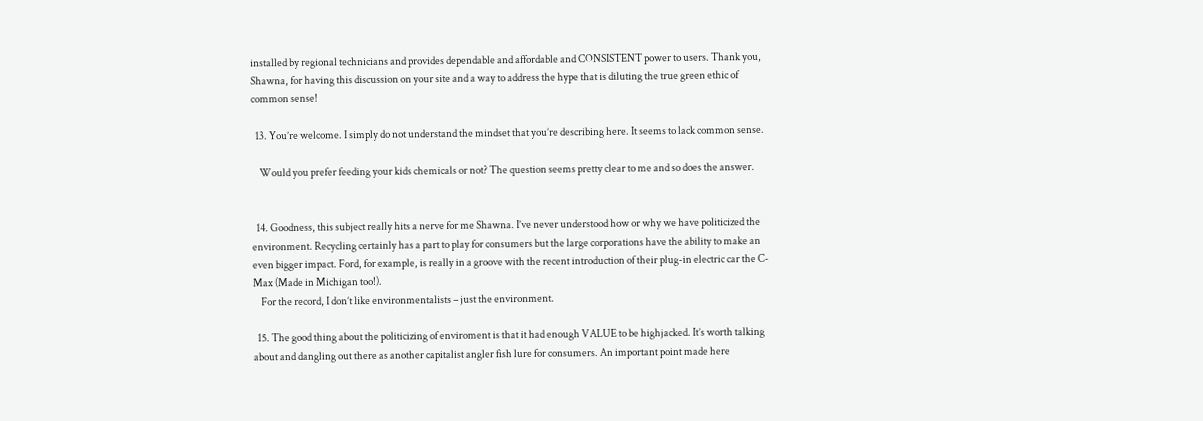installed by regional technicians and provides dependable and affordable and CONSISTENT power to users. Thank you, Shawna, for having this discussion on your site and a way to address the hype that is diluting the true green ethic of common sense!

  13. You’re welcome. I simply do not understand the mindset that you’re describing here. It seems to lack common sense.

    Would you prefer feeding your kids chemicals or not? The question seems pretty clear to me and so does the answer.


  14. Goodness, this subject really hits a nerve for me Shawna. I’ve never understood how or why we have politicized the environment. Recycling certainly has a part to play for consumers but the large corporations have the ability to make an even bigger impact. Ford, for example, is really in a groove with the recent introduction of their plug-in electric car the C-Max (Made in Michigan too!).
    For the record, I don’t like environmentalists – just the environment.

  15. The good thing about the politicizing of enviroment is that it had enough VALUE to be highjacked. It’s worth talking about and dangling out there as another capitalist angler fish lure for consumers. An important point made here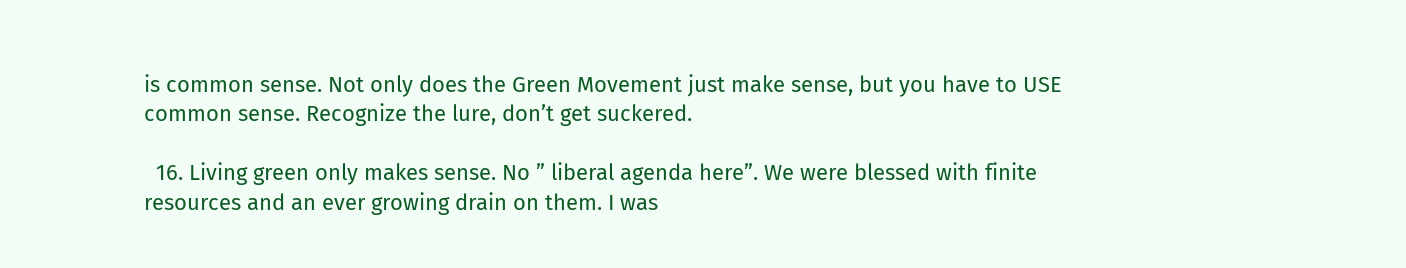is common sense. Not only does the Green Movement just make sense, but you have to USE common sense. Recognize the lure, don’t get suckered.

  16. Living green only makes sense. No ” liberal agenda here”. We were blessed with finite resources and an ever growing drain on them. I was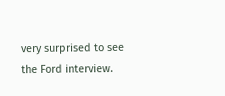very surprised to see the Ford interview.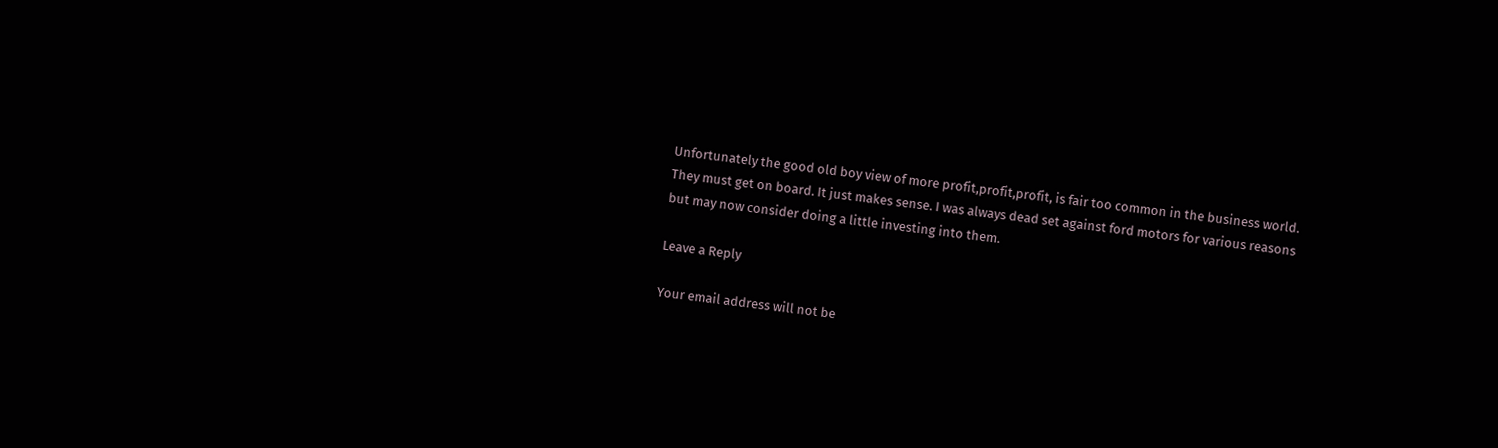Unfortunately the good old boy view of more profit,profit,profit, is fair too common in the business world. They must get on board. It just makes sense. I was always dead set against ford motors for various reasons but may now consider doing a little investing into them.

Leave a Reply

Your email address will not be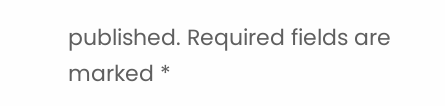published. Required fields are marked *